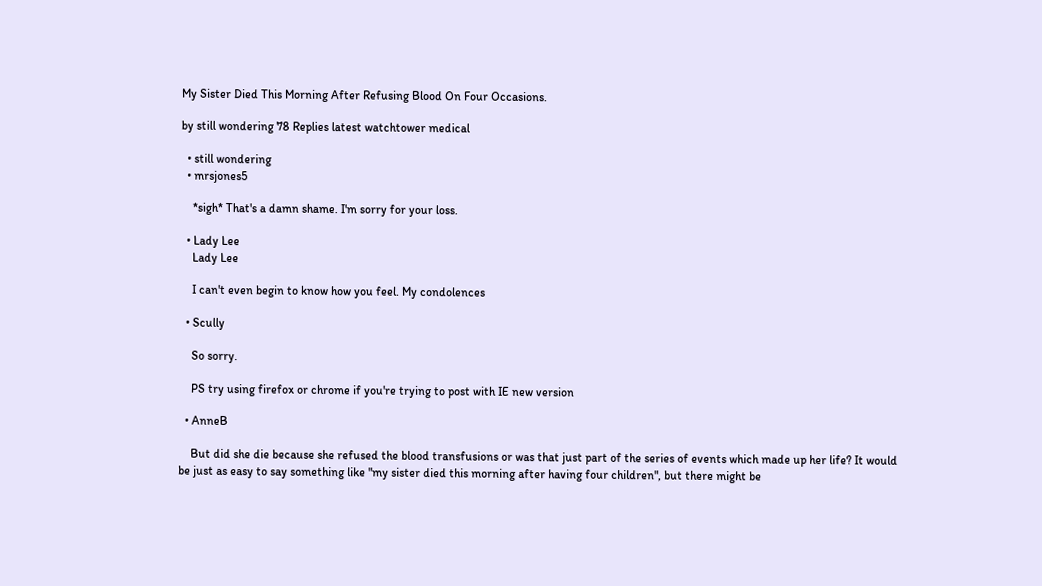My Sister Died This Morning After Refusing Blood On Four Occasions.

by still wondering 78 Replies latest watchtower medical

  • still wondering
  • mrsjones5

    *sigh* That's a damn shame. I'm sorry for your loss.

  • Lady Lee
    Lady Lee

    I can't even begin to know how you feel. My condolences

  • Scully

    So sorry.

    PS try using firefox or chrome if you're trying to post with IE new version

  • AnneB

    But did she die because she refused the blood transfusions or was that just part of the series of events which made up her life? It would be just as easy to say something like "my sister died this morning after having four children", but there might be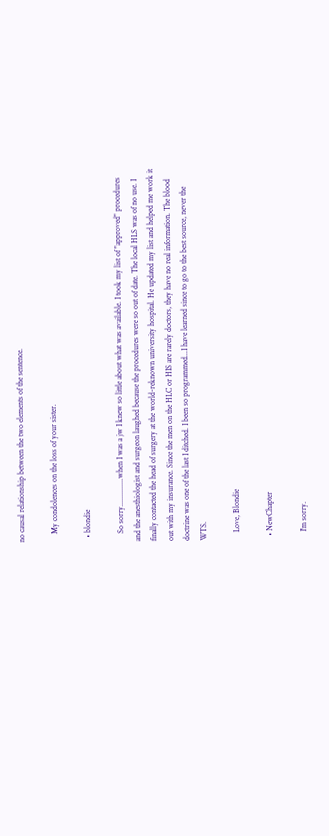no causal relationship between the two elements of the sentence.

    My condolences on the loss of your sister.

  • blondie

    So sorry..............when I was a jw I knew so little about what was available. I took my list of "approved" procedures and the anesthiologist and surgeon laughed because the procedures were so out of date. The local HLS was of no use. I finally contacted the head of surgery at the world-reknown university hospital. He updated my list and helped me work it out with my insurance. Since the men on the HLC or HIS are rarely doctors, they have no real information. The blood doctrine was one of the last I ditched. I been so programmed...I have learned since to go to the best source, never the WTS.

    Love, Blondie

  • NewChapter

    I'm sorry.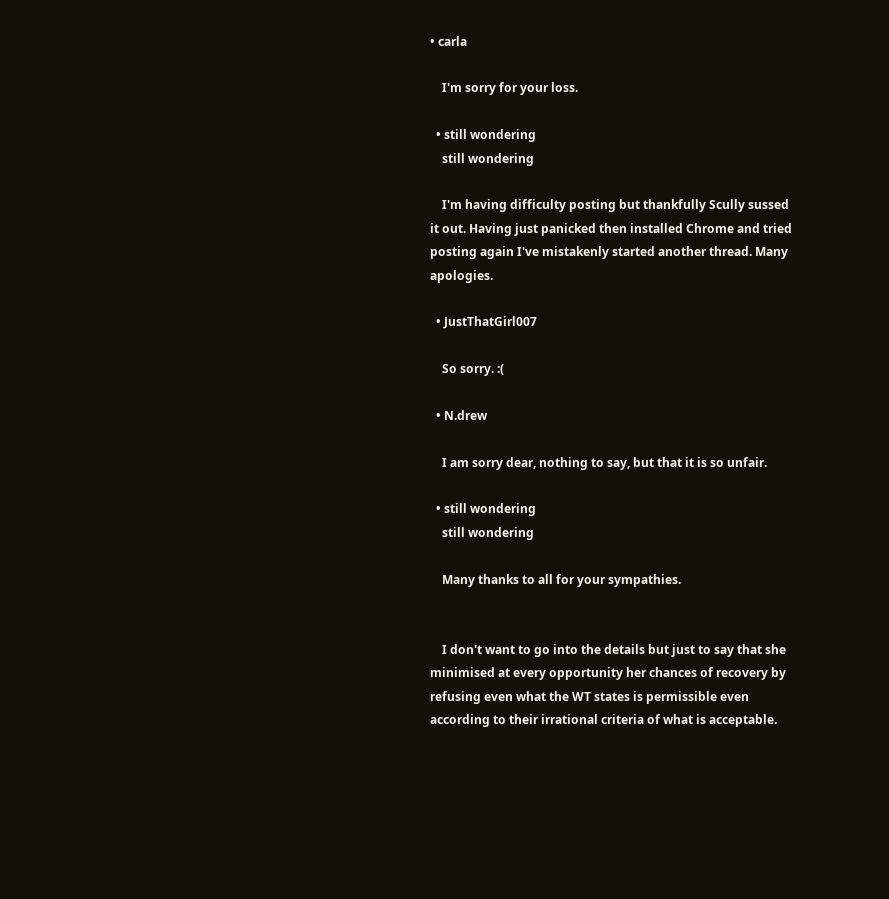• carla

    I'm sorry for your loss.

  • still wondering
    still wondering

    I'm having difficulty posting but thankfully Scully sussed it out. Having just panicked then installed Chrome and tried posting again I've mistakenly started another thread. Many apologies.

  • JustThatGirl007

    So sorry. :(

  • N.drew

    I am sorry dear, nothing to say, but that it is so unfair.

  • still wondering
    still wondering

    Many thanks to all for your sympathies.


    I don't want to go into the details but just to say that she minimised at every opportunity her chances of recovery by refusing even what the WT states is permissible even according to their irrational criteria of what is acceptable.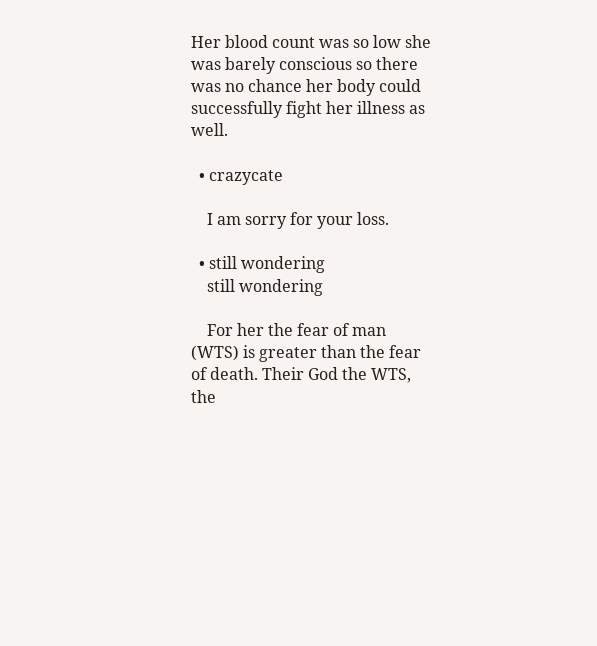Her blood count was so low she was barely conscious so there was no chance her body could successfully fight her illness as well.

  • crazycate

    I am sorry for your loss.

  • still wondering
    still wondering

    For her the fear of man (WTS) is greater than the fear of death. Their God the WTS, the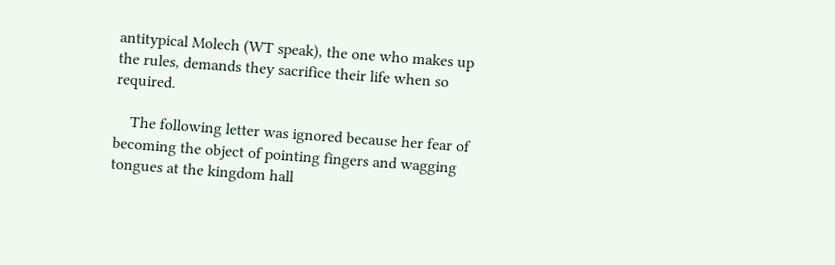antitypical Molech (WT speak), the one who makes up the rules, demands they sacrifice their life when so required.

    The following letter was ignored because her fear of becoming the object of pointing fingers and wagging tongues at the kingdom hall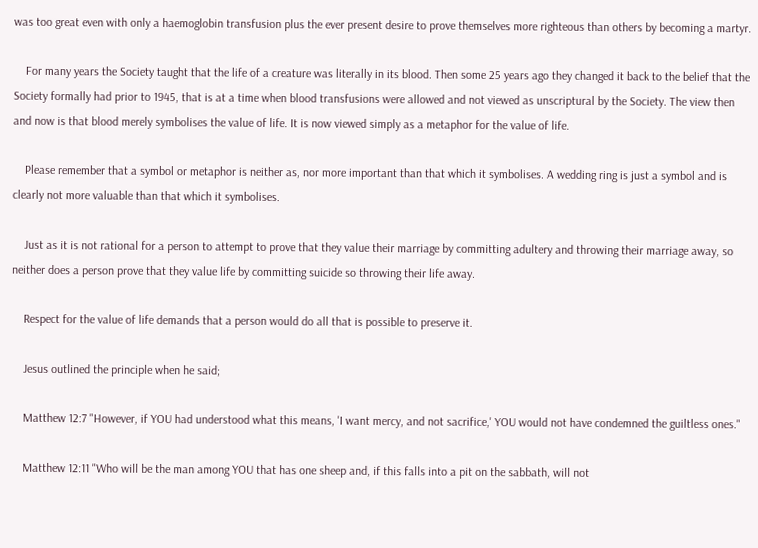was too great even with only a haemoglobin transfusion plus the ever present desire to prove themselves more righteous than others by becoming a martyr.

    For many years the Society taught that the life of a creature was literally in its blood. Then some 25 years ago they changed it back to the belief that the Society formally had prior to 1945, that is at a time when blood transfusions were allowed and not viewed as unscriptural by the Society. The view then and now is that blood merely symbolises the value of life. It is now viewed simply as a metaphor for the value of life.

    Please remember that a symbol or metaphor is neither as, nor more important than that which it symbolises. A wedding ring is just a symbol and is clearly not more valuable than that which it symbolises.

    Just as it is not rational for a person to attempt to prove that they value their marriage by committing adultery and throwing their marriage away, so neither does a person prove that they value life by committing suicide so throwing their life away.

    Respect for the value of life demands that a person would do all that is possible to preserve it.

    Jesus outlined the principle when he said;

    Matthew 12:7 "However, if YOU had understood what this means, 'I want mercy, and not sacrifice,' YOU would not have condemned the guiltless ones."

    Matthew 12:11 "Who will be the man among YOU that has one sheep and, if this falls into a pit on the sabbath, will not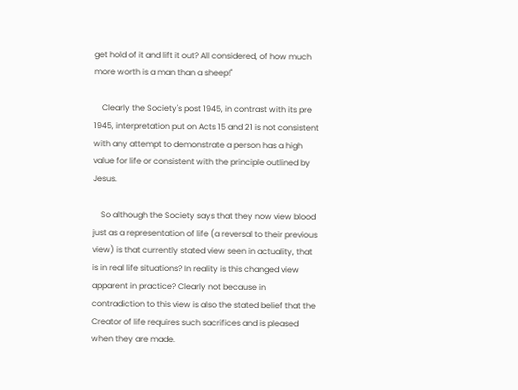get hold of it and lift it out? All considered, of how much more worth is a man than a sheep!"

    Clearly the Society's post 1945, in contrast with its pre 1945, interpretation put on Acts 15 and 21 is not consistent with any attempt to demonstrate a person has a high value for life or consistent with the principle outlined by Jesus.

    So although the Society says that they now view blood just as a representation of life (a reversal to their previous view) is that currently stated view seen in actuality, that is in real life situations? In reality is this changed view apparent in practice? Clearly not because in contradiction to this view is also the stated belief that the Creator of life requires such sacrifices and is pleased when they are made.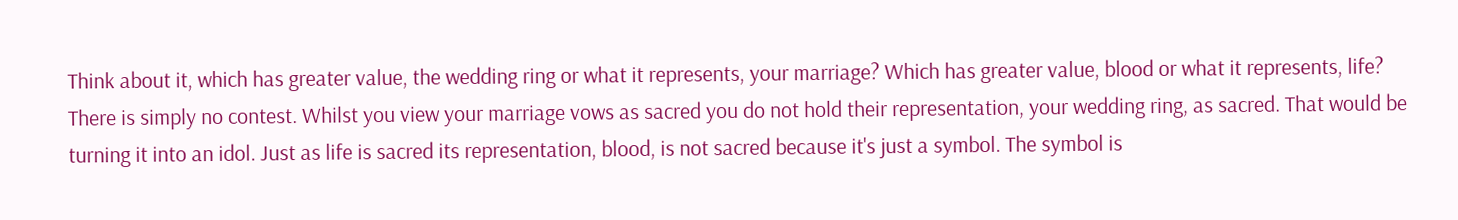Think about it, which has greater value, the wedding ring or what it represents, your marriage? Which has greater value, blood or what it represents, life? There is simply no contest. Whilst you view your marriage vows as sacred you do not hold their representation, your wedding ring, as sacred. That would be turning it into an idol. Just as life is sacred its representation, blood, is not sacred because it's just a symbol. The symbol is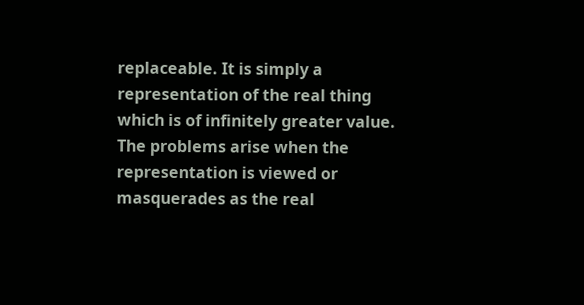replaceable. It is simply a representation of the real thing which is of infinitely greater value. The problems arise when the representation is viewed or masquerades as the real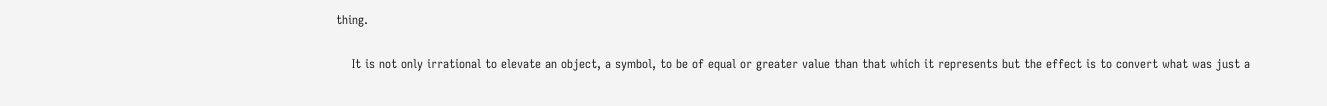thing.

    It is not only irrational to elevate an object, a symbol, to be of equal or greater value than that which it represents but the effect is to convert what was just a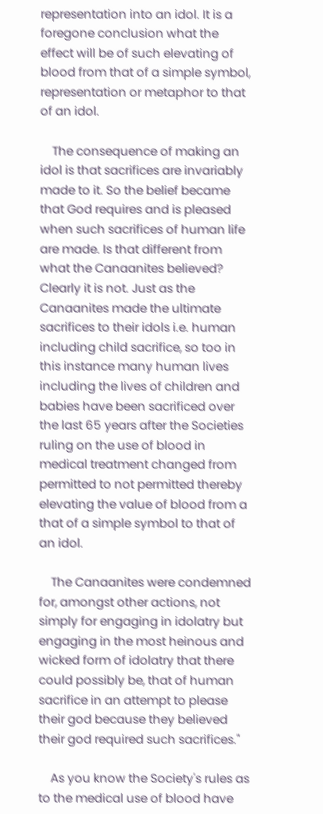representation into an idol. It is a foregone conclusion what the effect will be of such elevating of blood from that of a simple symbol, representation or metaphor to that of an idol.

    The consequence of making an idol is that sacrifices are invariably made to it. So the belief became that God requires and is pleased when such sacrifices of human life are made. Is that different from what the Canaanites believed? Clearly it is not. Just as the Canaanites made the ultimate sacrifices to their idols i.e. human including child sacrifice, so too in this instance many human lives including the lives of children and babies have been sacrificed over the last 65 years after the Societies ruling on the use of blood in medical treatment changed from permitted to not permitted thereby elevating the value of blood from a that of a simple symbol to that of an idol.

    The Canaanites were condemned for, amongst other actions, not simply for engaging in idolatry but engaging in the most heinous and wicked form of idolatry that there could possibly be, that of human sacrifice in an attempt to please their god because they believed their god required such sacrifices."

    As you know the Society's rules as to the medical use of blood have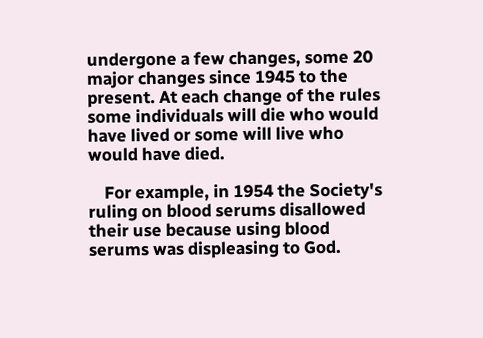undergone a few changes, some 20 major changes since 1945 to the present. At each change of the rules some individuals will die who would have lived or some will live who would have died.

    For example, in 1954 the Society's ruling on blood serums disallowed their use because using blood serums was displeasing to God.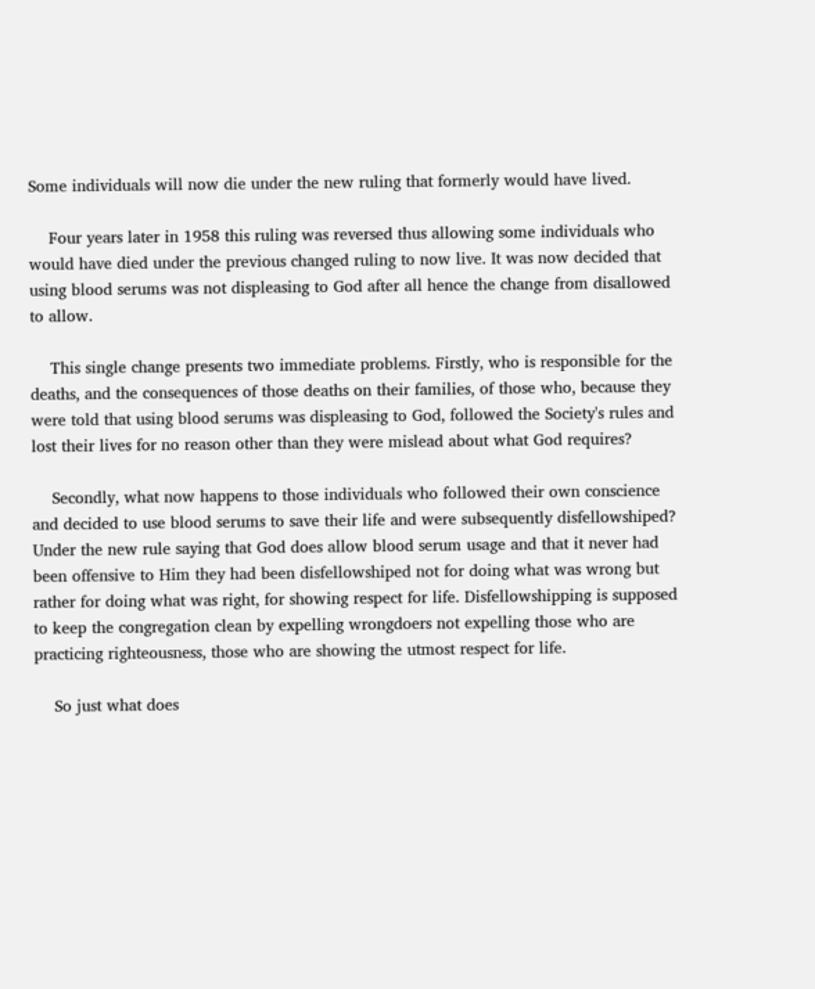Some individuals will now die under the new ruling that formerly would have lived.

    Four years later in 1958 this ruling was reversed thus allowing some individuals who would have died under the previous changed ruling to now live. It was now decided that using blood serums was not displeasing to God after all hence the change from disallowed to allow.

    This single change presents two immediate problems. Firstly, who is responsible for the deaths, and the consequences of those deaths on their families, of those who, because they were told that using blood serums was displeasing to God, followed the Society's rules and lost their lives for no reason other than they were mislead about what God requires?

    Secondly, what now happens to those individuals who followed their own conscience and decided to use blood serums to save their life and were subsequently disfellowshiped? Under the new rule saying that God does allow blood serum usage and that it never had been offensive to Him they had been disfellowshiped not for doing what was wrong but rather for doing what was right, for showing respect for life. Disfellowshipping is supposed to keep the congregation clean by expelling wrongdoers not expelling those who are practicing righteousness, those who are showing the utmost respect for life.

    So just what does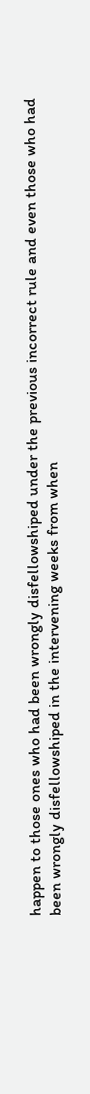happen to those ones who had been wrongly disfellowshiped under the previous incorrect rule and even those who had been wrongly disfellowshiped in the intervening weeks from when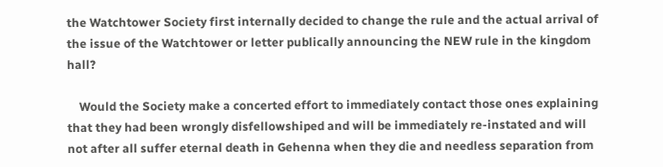the Watchtower Society first internally decided to change the rule and the actual arrival of the issue of the Watchtower or letter publically announcing the NEW rule in the kingdom hall?

    Would the Society make a concerted effort to immediately contact those ones explaining that they had been wrongly disfellowshiped and will be immediately re-instated and will not after all suffer eternal death in Gehenna when they die and needless separation from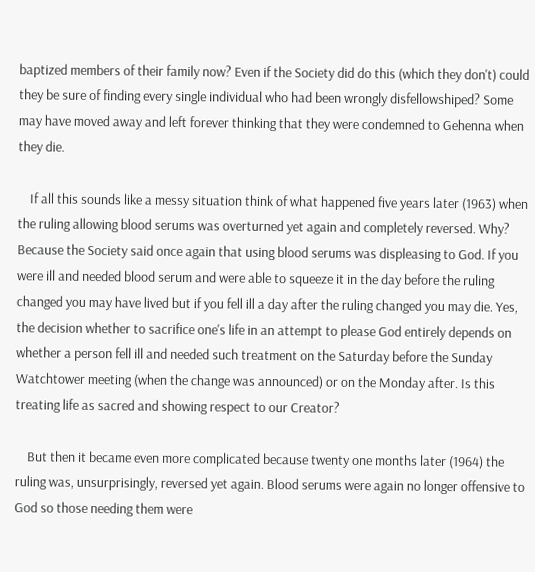baptized members of their family now? Even if the Society did do this (which they don't) could they be sure of finding every single individual who had been wrongly disfellowshiped? Some may have moved away and left forever thinking that they were condemned to Gehenna when they die.

    If all this sounds like a messy situation think of what happened five years later (1963) when the ruling allowing blood serums was overturned yet again and completely reversed. Why? Because the Society said once again that using blood serums was displeasing to God. If you were ill and needed blood serum and were able to squeeze it in the day before the ruling changed you may have lived but if you fell ill a day after the ruling changed you may die. Yes, the decision whether to sacrifice one's life in an attempt to please God entirely depends on whether a person fell ill and needed such treatment on the Saturday before the Sunday Watchtower meeting (when the change was announced) or on the Monday after. Is this treating life as sacred and showing respect to our Creator?

    But then it became even more complicated because twenty one months later (1964) the ruling was, unsurprisingly, reversed yet again. Blood serums were again no longer offensive to God so those needing them were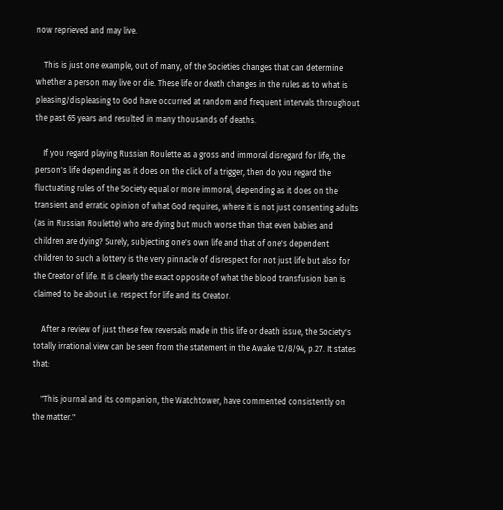now reprieved and may live.

    This is just one example, out of many, of the Societies changes that can determine whether a person may live or die. These life or death changes in the rules as to what is pleasing/displeasing to God have occurred at random and frequent intervals throughout the past 65 years and resulted in many thousands of deaths.

    If you regard playing Russian Roulette as a gross and immoral disregard for life, the person's life depending as it does on the click of a trigger, then do you regard the fluctuating rules of the Society equal or more immoral, depending as it does on the transient and erratic opinion of what God requires, where it is not just consenting adults (as in Russian Roulette) who are dying but much worse than that even babies and children are dying? Surely, subjecting one's own life and that of one's dependent children to such a lottery is the very pinnacle of disrespect for not just life but also for the Creator of life. It is clearly the exact opposite of what the blood transfusion ban is claimed to be about i.e. respect for life and its Creator.

    After a review of just these few reversals made in this life or death issue, the Society's totally irrational view can be seen from the statement in the Awake 12/8/94, p.27. It states that:

    "This journal and its companion, the Watchtower, have commented consistently on the matter."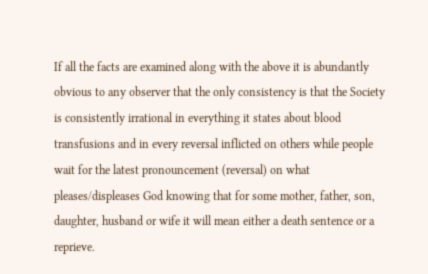If all the facts are examined along with the above it is abundantly obvious to any observer that the only consistency is that the Society is consistently irrational in everything it states about blood transfusions and in every reversal inflicted on others while people wait for the latest pronouncement (reversal) on what pleases/displeases God knowing that for some mother, father, son, daughter, husband or wife it will mean either a death sentence or a reprieve.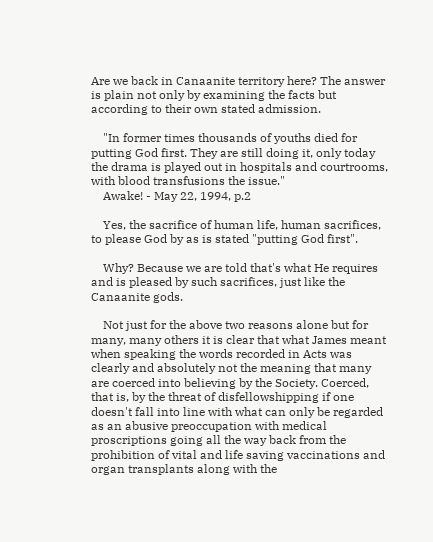Are we back in Canaanite territory here? The answer is plain not only by examining the facts but according to their own stated admission.

    "In former times thousands of youths died for putting God first. They are still doing it, only today the drama is played out in hospitals and courtrooms, with blood transfusions the issue."
    Awake! - May 22, 1994, p.2

    Yes, the sacrifice of human life, human sacrifices, to please God by as is stated "putting God first".

    Why? Because we are told that's what He requires and is pleased by such sacrifices, just like the Canaanite gods.

    Not just for the above two reasons alone but for many, many others it is clear that what James meant when speaking the words recorded in Acts was clearly and absolutely not the meaning that many are coerced into believing by the Society. Coerced, that is, by the threat of disfellowshipping if one doesn't fall into line with what can only be regarded as an abusive preoccupation with medical proscriptions going all the way back from the prohibition of vital and life saving vaccinations and organ transplants along with the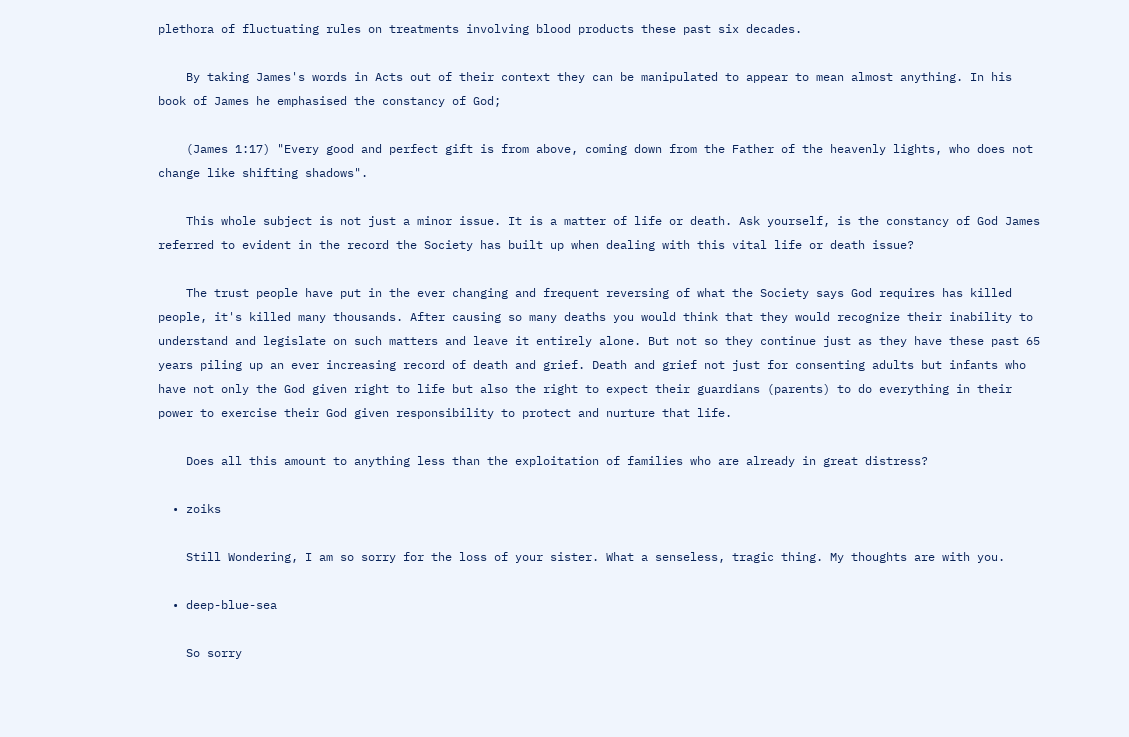plethora of fluctuating rules on treatments involving blood products these past six decades.

    By taking James's words in Acts out of their context they can be manipulated to appear to mean almost anything. In his book of James he emphasised the constancy of God;

    (James 1:17) "Every good and perfect gift is from above, coming down from the Father of the heavenly lights, who does not change like shifting shadows".

    This whole subject is not just a minor issue. It is a matter of life or death. Ask yourself, is the constancy of God James referred to evident in the record the Society has built up when dealing with this vital life or death issue?

    The trust people have put in the ever changing and frequent reversing of what the Society says God requires has killed people, it's killed many thousands. After causing so many deaths you would think that they would recognize their inability to understand and legislate on such matters and leave it entirely alone. But not so they continue just as they have these past 65 years piling up an ever increasing record of death and grief. Death and grief not just for consenting adults but infants who have not only the God given right to life but also the right to expect their guardians (parents) to do everything in their power to exercise their God given responsibility to protect and nurture that life.

    Does all this amount to anything less than the exploitation of families who are already in great distress?

  • zoiks

    Still Wondering, I am so sorry for the loss of your sister. What a senseless, tragic thing. My thoughts are with you.

  • deep-blue-sea

    So sorry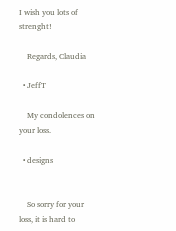I wish you lots of strenght!

    Regards, Claudia

  • JeffT

    My condolences on your loss.

  • designs


    So sorry for your loss, it is hard to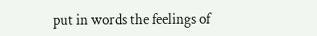put in words the feelings of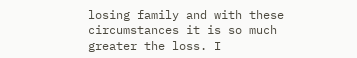losing family and with these circumstances it is so much greater the loss. I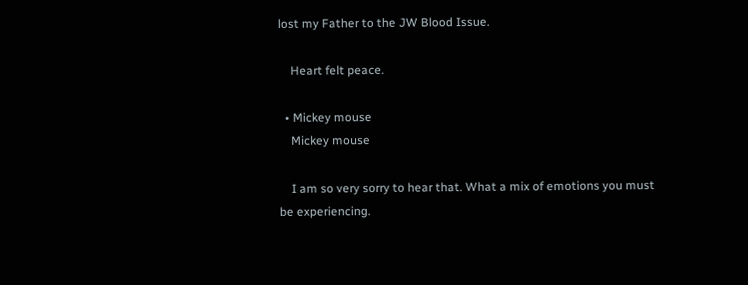lost my Father to the JW Blood Issue.

    Heart felt peace.

  • Mickey mouse
    Mickey mouse

    I am so very sorry to hear that. What a mix of emotions you must be experiencing.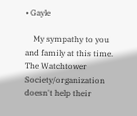• Gayle

    My sympathy to you and family at this time. The Watchtower Society/organization doesn't help their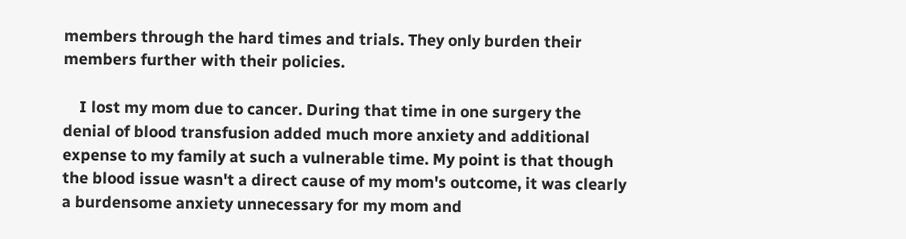members through the hard times and trials. They only burden their members further with their policies.

    I lost my mom due to cancer. During that time in one surgery the denial of blood transfusion added much more anxiety and additional expense to my family at such a vulnerable time. My point is that though the blood issue wasn't a direct cause of my mom's outcome, it was clearly a burdensome anxiety unnecessary for my mom and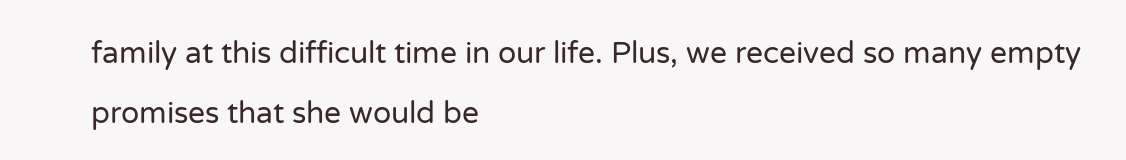family at this difficult time in our life. Plus, we received so many empty promises that she would be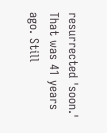resurrected 'soon.' That was 41 years ago. Still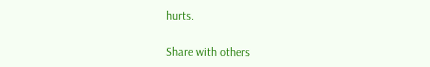hurts.

Share with others